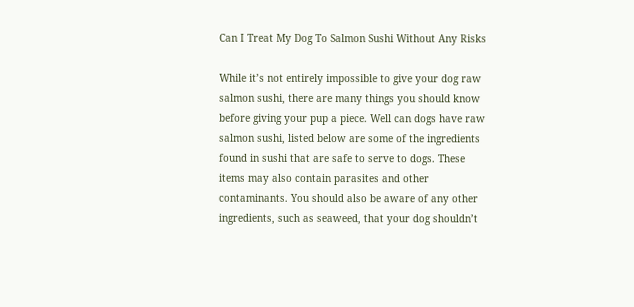Can I Treat My Dog To Salmon Sushi Without Any Risks

While it’s not entirely impossible to give your dog raw salmon sushi, there are many things you should know before giving your pup a piece. Well can dogs have raw salmon sushi, listed below are some of the ingredients found in sushi that are safe to serve to dogs. These items may also contain parasites and other contaminants. You should also be aware of any other ingredients, such as seaweed, that your dog shouldn’t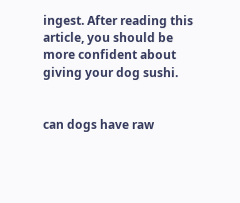ingest. After reading this article, you should be more confident about giving your dog sushi.


can dogs have raw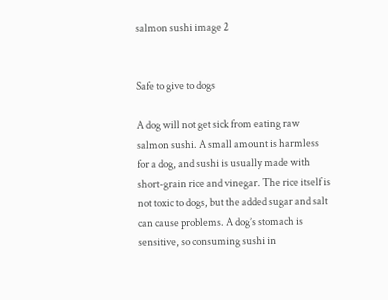salmon sushi image 2


Safe to give to dogs

A dog will not get sick from eating raw salmon sushi. A small amount is harmless for a dog, and sushi is usually made with short-grain rice and vinegar. The rice itself is not toxic to dogs, but the added sugar and salt can cause problems. A dog’s stomach is sensitive, so consuming sushi in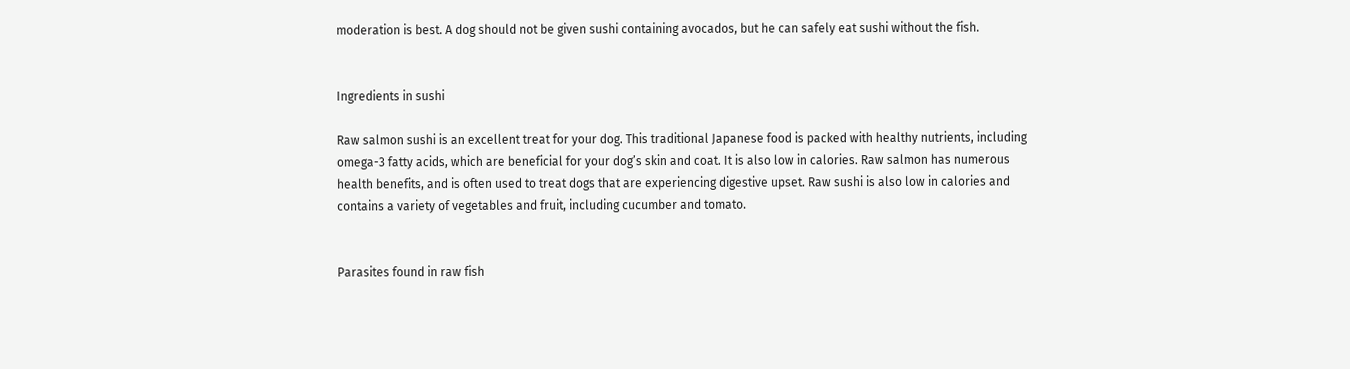moderation is best. A dog should not be given sushi containing avocados, but he can safely eat sushi without the fish.


Ingredients in sushi

Raw salmon sushi is an excellent treat for your dog. This traditional Japanese food is packed with healthy nutrients, including omega-3 fatty acids, which are beneficial for your dog’s skin and coat. It is also low in calories. Raw salmon has numerous health benefits, and is often used to treat dogs that are experiencing digestive upset. Raw sushi is also low in calories and contains a variety of vegetables and fruit, including cucumber and tomato.


Parasites found in raw fish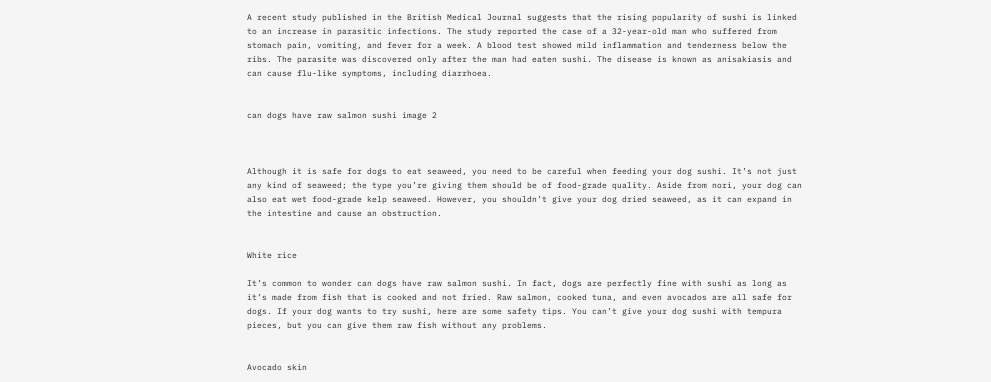A recent study published in the British Medical Journal suggests that the rising popularity of sushi is linked to an increase in parasitic infections. The study reported the case of a 32-year-old man who suffered from stomach pain, vomiting, and fever for a week. A blood test showed mild inflammation and tenderness below the ribs. The parasite was discovered only after the man had eaten sushi. The disease is known as anisakiasis and can cause flu-like symptoms, including diarrhoea.


can dogs have raw salmon sushi image 2



Although it is safe for dogs to eat seaweed, you need to be careful when feeding your dog sushi. It’s not just any kind of seaweed; the type you’re giving them should be of food-grade quality. Aside from nori, your dog can also eat wet food-grade kelp seaweed. However, you shouldn’t give your dog dried seaweed, as it can expand in the intestine and cause an obstruction.


White rice

It’s common to wonder can dogs have raw salmon sushi. In fact, dogs are perfectly fine with sushi as long as it’s made from fish that is cooked and not fried. Raw salmon, cooked tuna, and even avocados are all safe for dogs. If your dog wants to try sushi, here are some safety tips. You can’t give your dog sushi with tempura pieces, but you can give them raw fish without any problems.


Avocado skin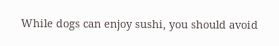While dogs can enjoy sushi, you should avoid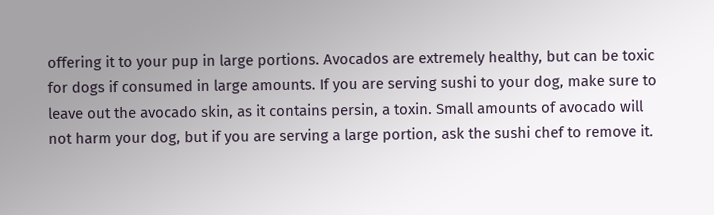offering it to your pup in large portions. Avocados are extremely healthy, but can be toxic for dogs if consumed in large amounts. If you are serving sushi to your dog, make sure to leave out the avocado skin, as it contains persin, a toxin. Small amounts of avocado will not harm your dog, but if you are serving a large portion, ask the sushi chef to remove it.